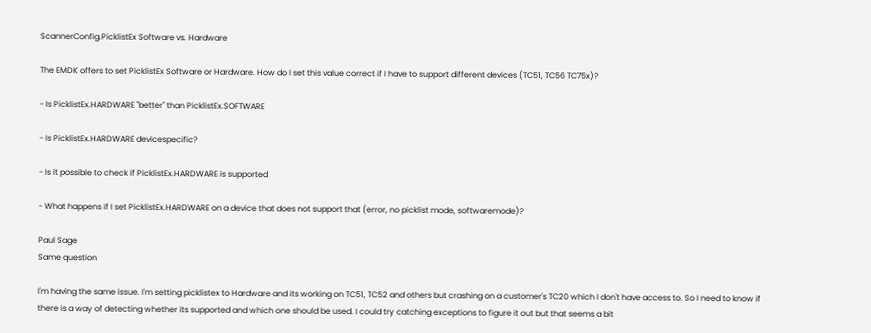ScannerConfig.PicklistEx Software vs. Hardware

The EMDK offers to set PicklistEx Software or Hardware. How do I set this value correct if I have to support different devices (TC51, TC56 TC75x)?

- Is PicklistEx.HARDWARE "better" than PicklistEx.SOFTWARE

- Is PicklistEx.HARDWARE devicespecific?

- Is it possible to check if PicklistEx.HARDWARE is supported

- What happens if I set PicklistEx.HARDWARE on a device that does not support that (error, no picklist mode, softwaremode)?

Paul Sage
Same question

I'm having the same issue. I'm setting picklistex to Hardware and its working on TC51, TC52 and others but crashing on a customer's TC20 which I don't have access to. So I need to know if there is a way of detecting whether its supported and which one should be used. I could try catching exceptions to figure it out but that seems a bit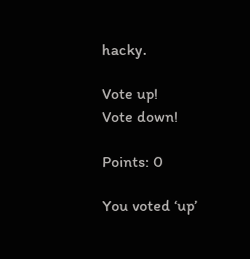hacky.

Vote up!
Vote down!

Points: 0

You voted ‘up’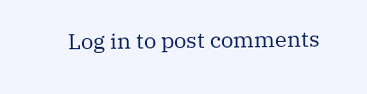Log in to post comments